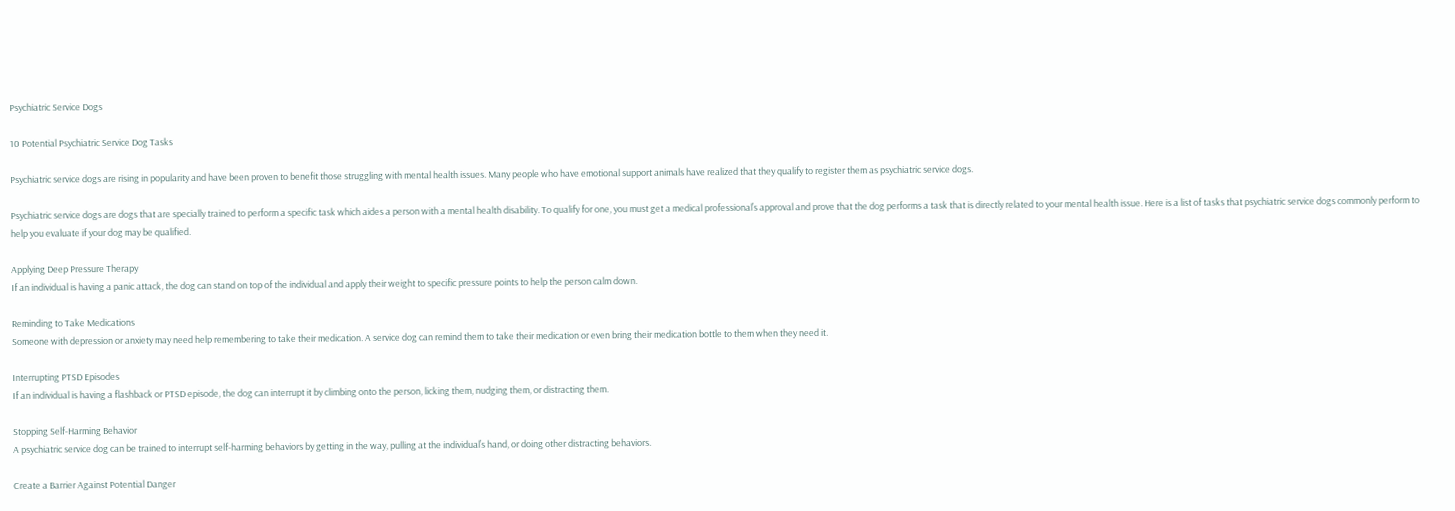Psychiatric Service Dogs

10 Potential Psychiatric Service Dog Tasks

Psychiatric service dogs are rising in popularity and have been proven to benefit those struggling with mental health issues. Many people who have emotional support animals have realized that they qualify to register them as psychiatric service dogs.

Psychiatric service dogs are dogs that are specially trained to perform a specific task which aides a person with a mental health disability. To qualify for one, you must get a medical professional’s approval and prove that the dog performs a task that is directly related to your mental health issue. Here is a list of tasks that psychiatric service dogs commonly perform to help you evaluate if your dog may be qualified.

Applying Deep Pressure Therapy
If an individual is having a panic attack, the dog can stand on top of the individual and apply their weight to specific pressure points to help the person calm down.

Reminding to Take Medications
Someone with depression or anxiety may need help remembering to take their medication. A service dog can remind them to take their medication or even bring their medication bottle to them when they need it.

Interrupting PTSD Episodes
If an individual is having a flashback or PTSD episode, the dog can interrupt it by climbing onto the person, licking them, nudging them, or distracting them.

Stopping Self-Harming Behavior
A psychiatric service dog can be trained to interrupt self-harming behaviors by getting in the way, pulling at the individual’s hand, or doing other distracting behaviors.

Create a Barrier Against Potential Danger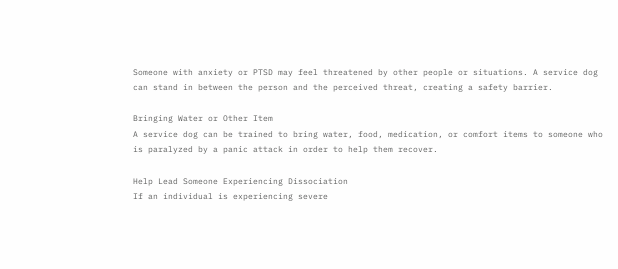Someone with anxiety or PTSD may feel threatened by other people or situations. A service dog can stand in between the person and the perceived threat, creating a safety barrier.

Bringing Water or Other Item
A service dog can be trained to bring water, food, medication, or comfort items to someone who is paralyzed by a panic attack in order to help them recover.

Help Lead Someone Experiencing Dissociation
If an individual is experiencing severe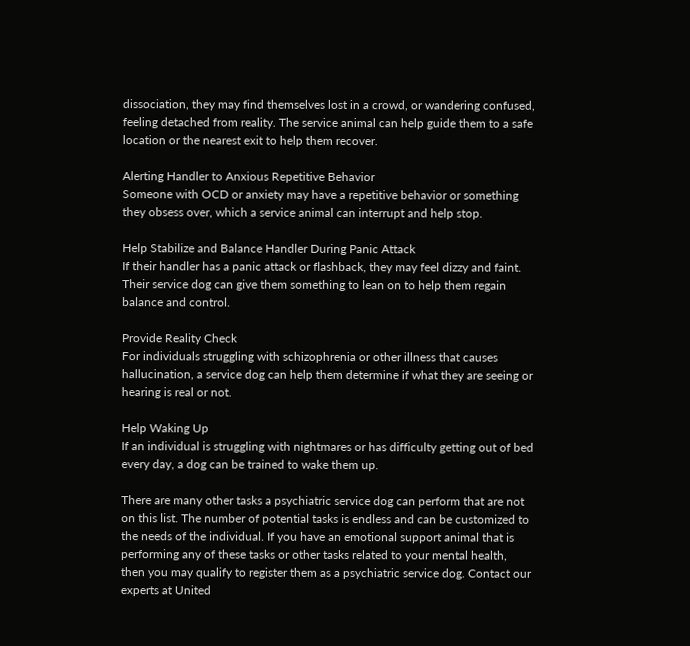dissociation, they may find themselves lost in a crowd, or wandering confused, feeling detached from reality. The service animal can help guide them to a safe location or the nearest exit to help them recover.

Alerting Handler to Anxious Repetitive Behavior
Someone with OCD or anxiety may have a repetitive behavior or something they obsess over, which a service animal can interrupt and help stop.

Help Stabilize and Balance Handler During Panic Attack
If their handler has a panic attack or flashback, they may feel dizzy and faint. Their service dog can give them something to lean on to help them regain balance and control.

Provide Reality Check
For individuals struggling with schizophrenia or other illness that causes hallucination, a service dog can help them determine if what they are seeing or hearing is real or not.

Help Waking Up
If an individual is struggling with nightmares or has difficulty getting out of bed every day, a dog can be trained to wake them up.

There are many other tasks a psychiatric service dog can perform that are not on this list. The number of potential tasks is endless and can be customized to the needs of the individual. If you have an emotional support animal that is performing any of these tasks or other tasks related to your mental health, then you may qualify to register them as a psychiatric service dog. Contact our experts at United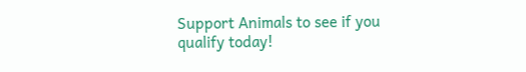Support Animals to see if you qualify today!